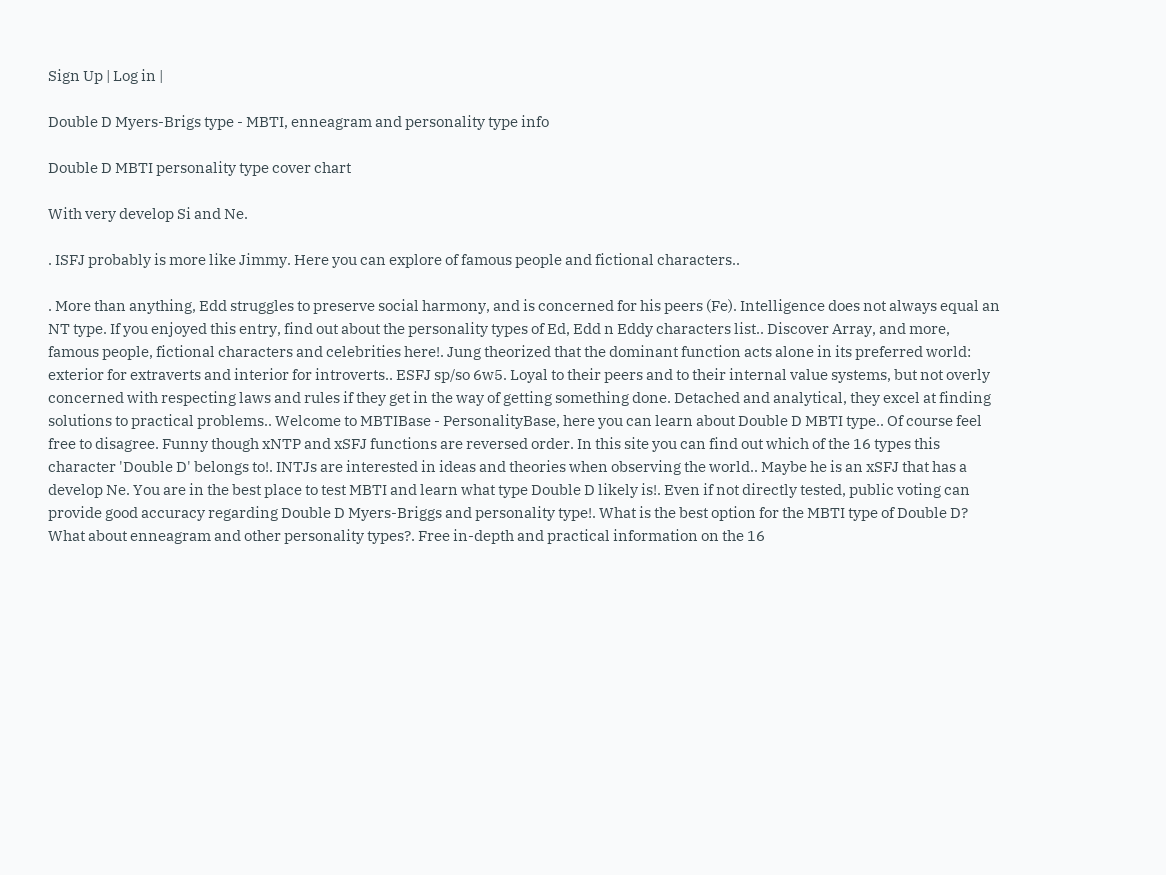Sign Up | Log in |

Double D Myers-Brigs type - MBTI, enneagram and personality type info

Double D MBTI personality type cover chart

With very develop Si and Ne.

. ISFJ probably is more like Jimmy. Here you can explore of famous people and fictional characters..

. More than anything, Edd struggles to preserve social harmony, and is concerned for his peers (Fe). Intelligence does not always equal an NT type. If you enjoyed this entry, find out about the personality types of Ed, Edd n Eddy characters list.. Discover Array, and more, famous people, fictional characters and celebrities here!. Jung theorized that the dominant function acts alone in its preferred world: exterior for extraverts and interior for introverts.. ESFJ sp/so 6w5. Loyal to their peers and to their internal value systems, but not overly concerned with respecting laws and rules if they get in the way of getting something done. Detached and analytical, they excel at finding solutions to practical problems.. Welcome to MBTIBase - PersonalityBase, here you can learn about Double D MBTI type.. Of course feel free to disagree. Funny though xNTP and xSFJ functions are reversed order. In this site you can find out which of the 16 types this character 'Double D' belongs to!. INTJs are interested in ideas and theories when observing the world.. Maybe he is an xSFJ that has a develop Ne. You are in the best place to test MBTI and learn what type Double D likely is!. Even if not directly tested, public voting can provide good accuracy regarding Double D Myers-Briggs and personality type!. What is the best option for the MBTI type of Double D? What about enneagram and other personality types?. Free in-depth and practical information on the 16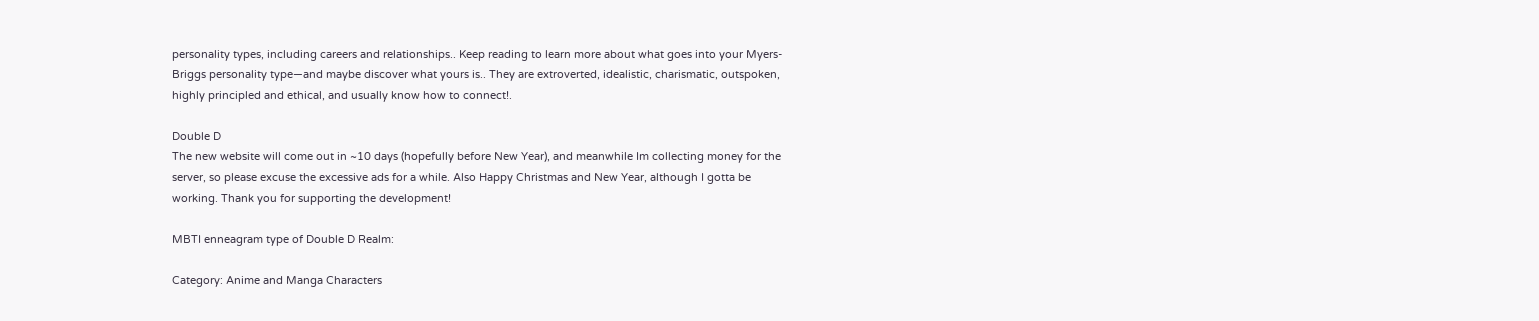personality types, including careers and relationships.. Keep reading to learn more about what goes into your Myers-Briggs personality type—and maybe discover what yours is.. They are extroverted, idealistic, charismatic, outspoken, highly principled and ethical, and usually know how to connect!.

Double D
The new website will come out in ~10 days (hopefully before New Year), and meanwhile Im collecting money for the server, so please excuse the excessive ads for a while. Also Happy Christmas and New Year, although I gotta be working. Thank you for supporting the development!

MBTI enneagram type of Double D Realm:

Category: Anime and Manga Characters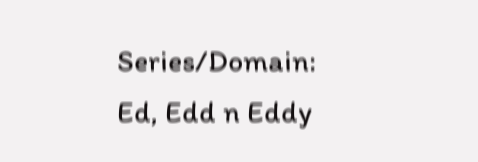Series/Domain: Ed, Edd n Eddy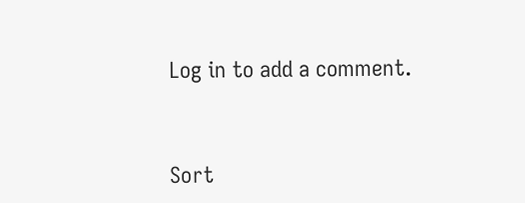Log in to add a comment.


Sort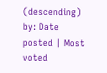(descending) by: Date posted | Most voted